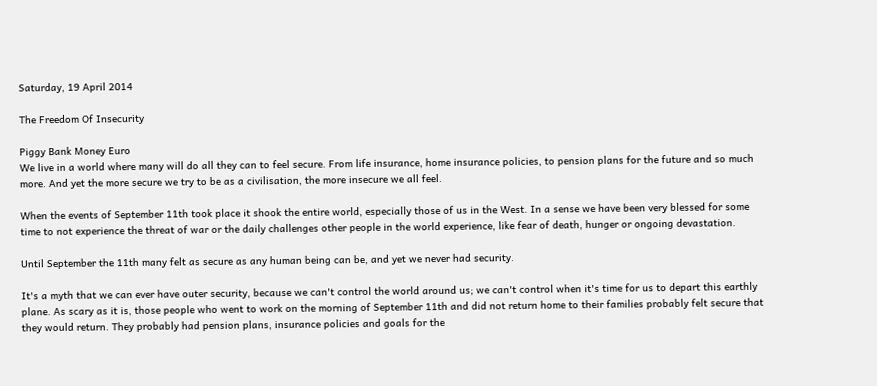Saturday, 19 April 2014

The Freedom Of Insecurity

Piggy Bank Money Euro
We live in a world where many will do all they can to feel secure. From life insurance, home insurance policies, to pension plans for the future and so much more. And yet the more secure we try to be as a civilisation, the more insecure we all feel.

When the events of September 11th took place it shook the entire world, especially those of us in the West. In a sense we have been very blessed for some time to not experience the threat of war or the daily challenges other people in the world experience, like fear of death, hunger or ongoing devastation.

Until September the 11th many felt as secure as any human being can be, and yet we never had security.

It's a myth that we can ever have outer security, because we can't control the world around us; we can't control when it's time for us to depart this earthly plane. As scary as it is, those people who went to work on the morning of September 11th and did not return home to their families probably felt secure that they would return. They probably had pension plans, insurance policies and goals for the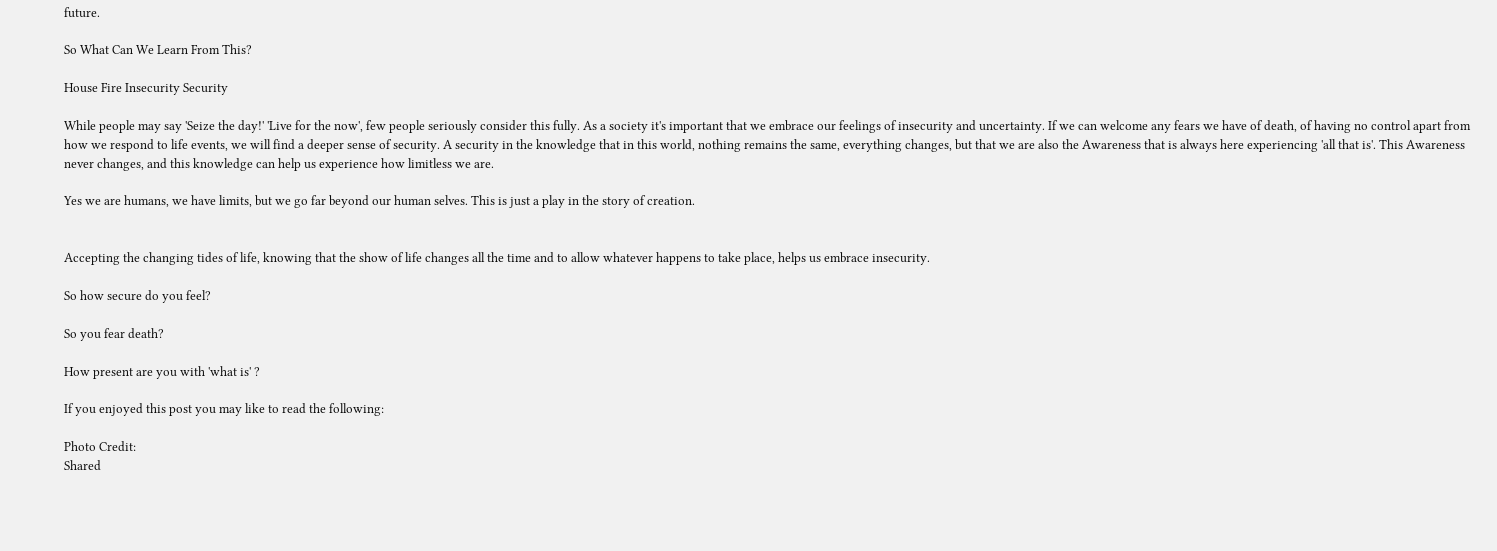future.

So What Can We Learn From This?

House Fire Insecurity Security

While people may say 'Seize the day!' 'Live for the now', few people seriously consider this fully. As a society it's important that we embrace our feelings of insecurity and uncertainty. If we can welcome any fears we have of death, of having no control apart from how we respond to life events, we will find a deeper sense of security. A security in the knowledge that in this world, nothing remains the same, everything changes, but that we are also the Awareness that is always here experiencing 'all that is'. This Awareness never changes, and this knowledge can help us experience how limitless we are.

Yes we are humans, we have limits, but we go far beyond our human selves. This is just a play in the story of creation.


Accepting the changing tides of life, knowing that the show of life changes all the time and to allow whatever happens to take place, helps us embrace insecurity.

So how secure do you feel?

So you fear death?

How present are you with 'what is' ?

If you enjoyed this post you may like to read the following:

Photo Credit:
Shared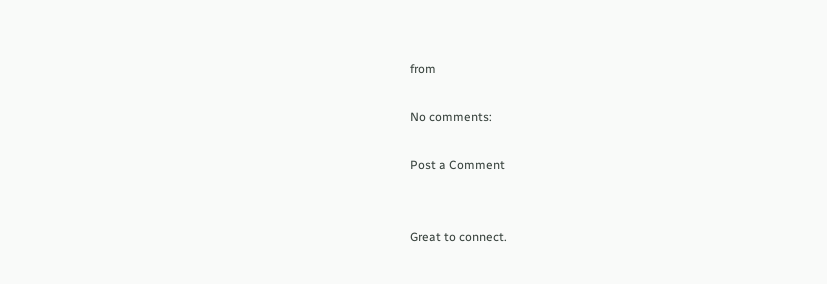from

No comments:

Post a Comment


Great to connect.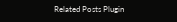Related Posts Plugin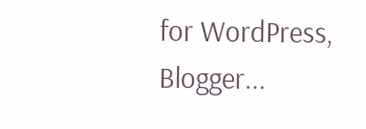for WordPress, Blogger...